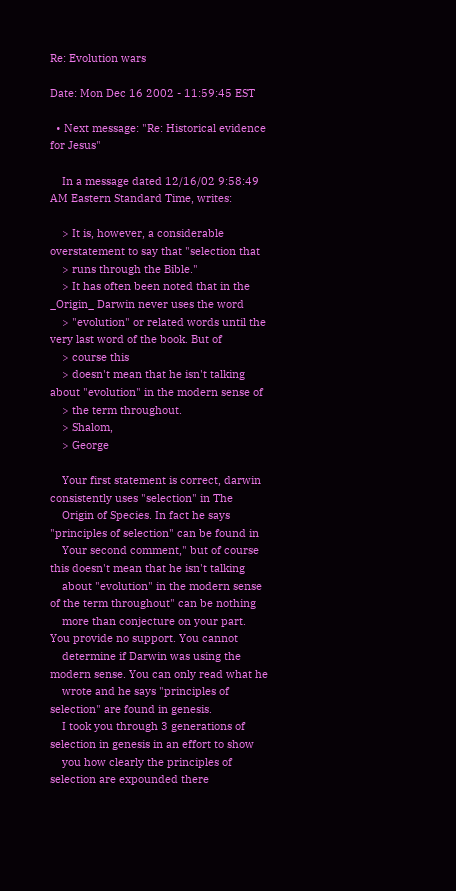Re: Evolution wars

Date: Mon Dec 16 2002 - 11:59:45 EST

  • Next message: "Re: Historical evidence for Jesus"

    In a message dated 12/16/02 9:58:49 AM Eastern Standard Time, writes:

    > It is, however, a considerable overstatement to say that "selection that
    > runs through the Bible."
    > It has often been noted that in the _Origin_ Darwin never uses the word
    > "evolution" or related words until the very last word of the book. But of
    > course this
    > doesn't mean that he isn't talking about "evolution" in the modern sense of
    > the term throughout.
    > Shalom,
    > George

    Your first statement is correct, darwin consistently uses "selection" in The
    Origin of Species. In fact he says "principles of selection" can be found in
    Your second comment," but of course this doesn't mean that he isn't talking
    about "evolution" in the modern sense of the term throughout" can be nothing
    more than conjecture on your part. You provide no support. You cannot
    determine if Darwin was using the modern sense. You can only read what he
    wrote and he says "principles of selection" are found in genesis.
    I took you through 3 generations of selection in genesis in an effort to show
    you how clearly the principles of selection are expounded there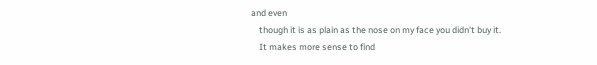and even
    though it is as plain as the nose on my face you didn't buy it.
    It makes more sense to find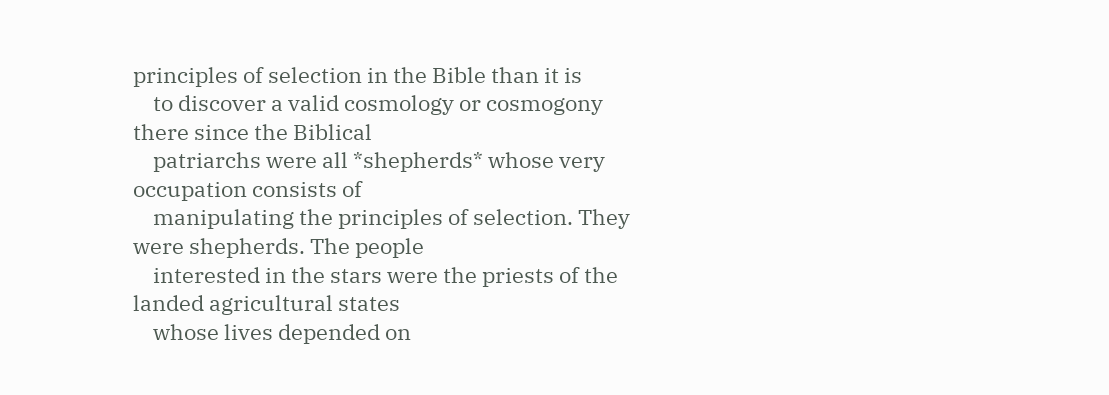principles of selection in the Bible than it is
    to discover a valid cosmology or cosmogony there since the Biblical
    patriarchs were all *shepherds* whose very occupation consists of
    manipulating the principles of selection. They were shepherds. The people
    interested in the stars were the priests of the landed agricultural states
    whose lives depended on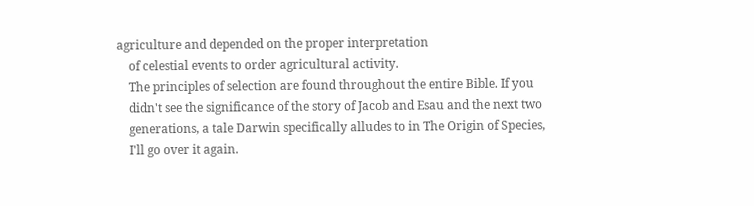agriculture and depended on the proper interpretation
    of celestial events to order agricultural activity.
    The principles of selection are found throughout the entire Bible. If you
    didn't see the significance of the story of Jacob and Esau and the next two
    generations, a tale Darwin specifically alludes to in The Origin of Species,
    I'll go over it again.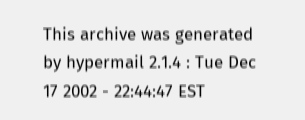This archive was generated by hypermail 2.1.4 : Tue Dec 17 2002 - 22:44:47 EST